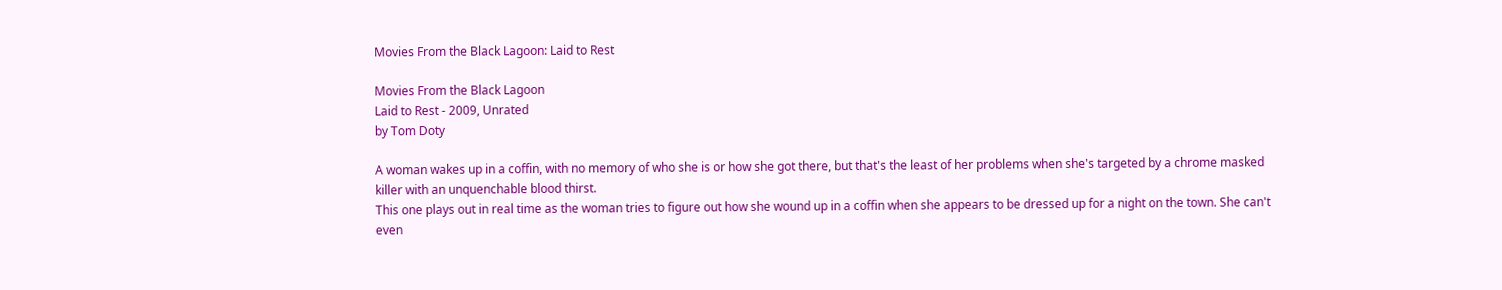Movies From the Black Lagoon: Laid to Rest

Movies From the Black Lagoon
Laid to Rest - 2009, Unrated
by Tom Doty

A woman wakes up in a coffin, with no memory of who she is or how she got there, but that's the least of her problems when she's targeted by a chrome masked killer with an unquenchable blood thirst.
This one plays out in real time as the woman tries to figure out how she wound up in a coffin when she appears to be dressed up for a night on the town. She can't even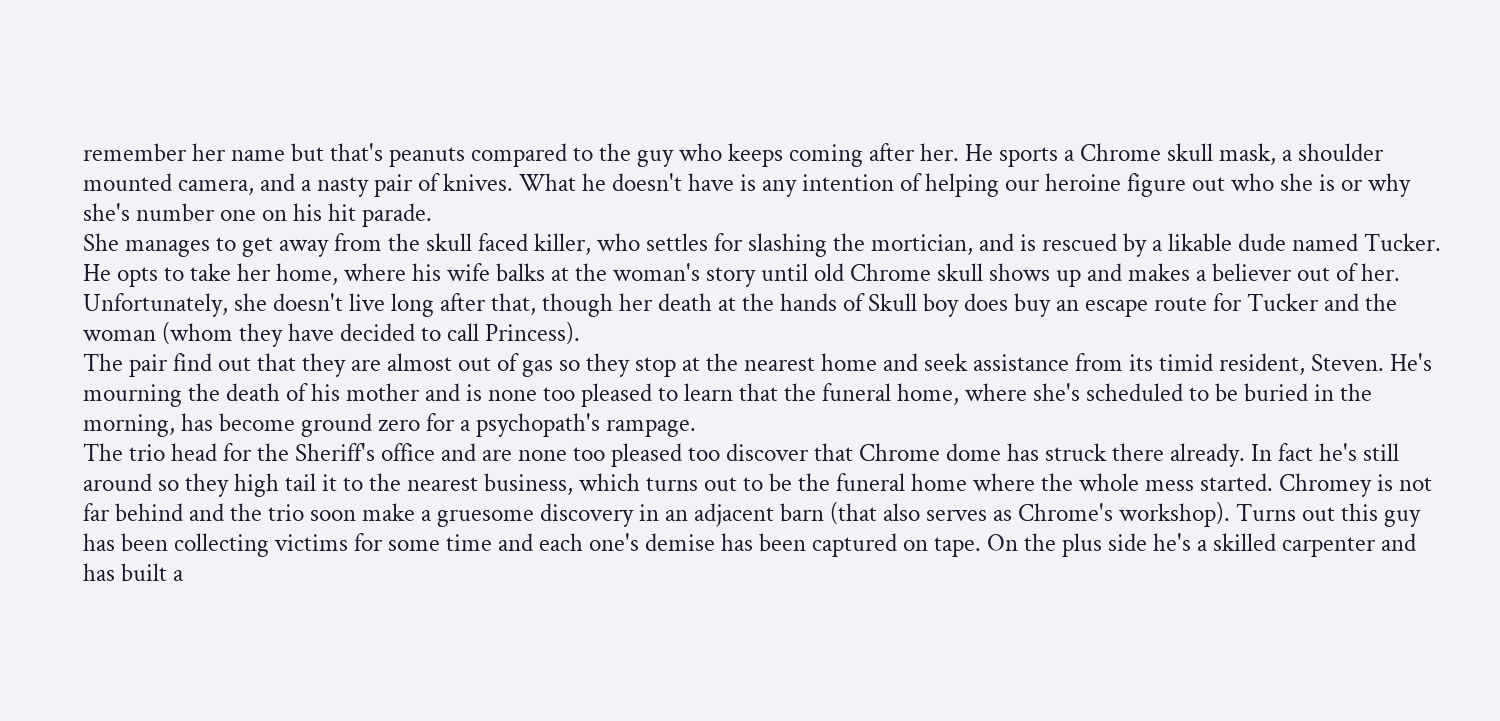remember her name but that's peanuts compared to the guy who keeps coming after her. He sports a Chrome skull mask, a shoulder mounted camera, and a nasty pair of knives. What he doesn't have is any intention of helping our heroine figure out who she is or why she's number one on his hit parade.
She manages to get away from the skull faced killer, who settles for slashing the mortician, and is rescued by a likable dude named Tucker. He opts to take her home, where his wife balks at the woman's story until old Chrome skull shows up and makes a believer out of her. Unfortunately, she doesn't live long after that, though her death at the hands of Skull boy does buy an escape route for Tucker and the woman (whom they have decided to call Princess).
The pair find out that they are almost out of gas so they stop at the nearest home and seek assistance from its timid resident, Steven. He's mourning the death of his mother and is none too pleased to learn that the funeral home, where she's scheduled to be buried in the morning, has become ground zero for a psychopath's rampage.
The trio head for the Sheriff's office and are none too pleased too discover that Chrome dome has struck there already. In fact he's still around so they high tail it to the nearest business, which turns out to be the funeral home where the whole mess started. Chromey is not far behind and the trio soon make a gruesome discovery in an adjacent barn (that also serves as Chrome's workshop). Turns out this guy has been collecting victims for some time and each one's demise has been captured on tape. On the plus side he's a skilled carpenter and has built a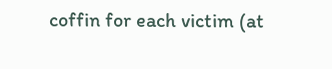coffin for each victim (at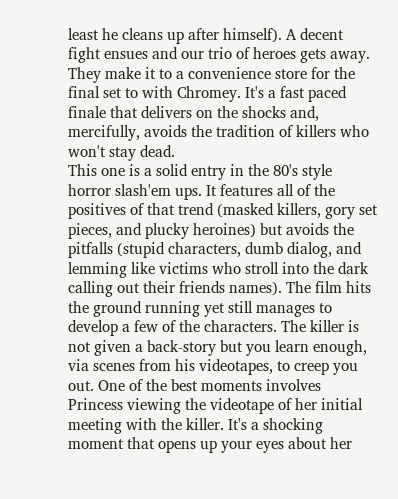least he cleans up after himself). A decent fight ensues and our trio of heroes gets away. They make it to a convenience store for the final set to with Chromey. It's a fast paced finale that delivers on the shocks and, mercifully, avoids the tradition of killers who won't stay dead.
This one is a solid entry in the 80's style horror slash'em ups. It features all of the positives of that trend (masked killers, gory set pieces, and plucky heroines) but avoids the pitfalls (stupid characters, dumb dialog, and lemming like victims who stroll into the dark calling out their friends names). The film hits the ground running yet still manages to develop a few of the characters. The killer is not given a back-story but you learn enough, via scenes from his videotapes, to creep you out. One of the best moments involves Princess viewing the videotape of her initial meeting with the killer. It's a shocking moment that opens up your eyes about her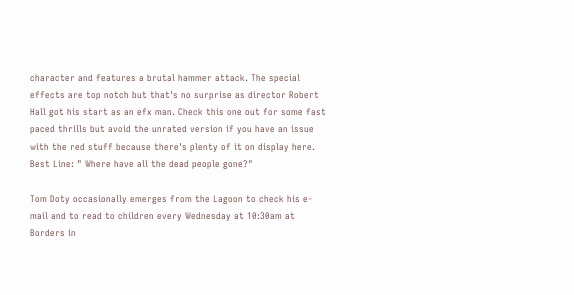character and features a brutal hammer attack. The special effects are top notch but that's no surprise as director Robert Hall got his start as an efx man. Check this one out for some fast paced thrills but avoid the unrated version if you have an issue with the red stuff because there's plenty of it on display here.
Best Line: " Where have all the dead people gone?"

Tom Doty occasionally emerges from the Lagoon to check his e-mail and to read to children every Wednesday at 10:30am at Borders in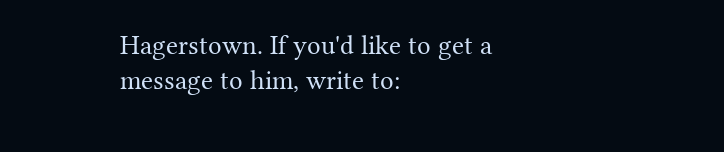Hagerstown. If you'd like to get a message to him, write to: